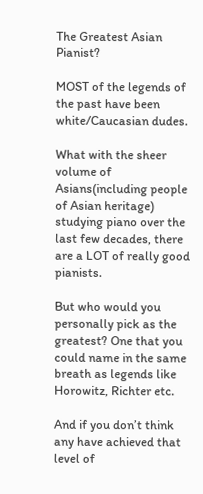The Greatest Asian Pianist?

MOST of the legends of the past have been white/Caucasian dudes.

What with the sheer volume of Asians(including people of Asian heritage) studying piano over the last few decades, there are a LOT of really good pianists.

But who would you personally pick as the greatest? One that you could name in the same breath as legends like Horowitz, Richter etc.

And if you don’t think any have achieved that level of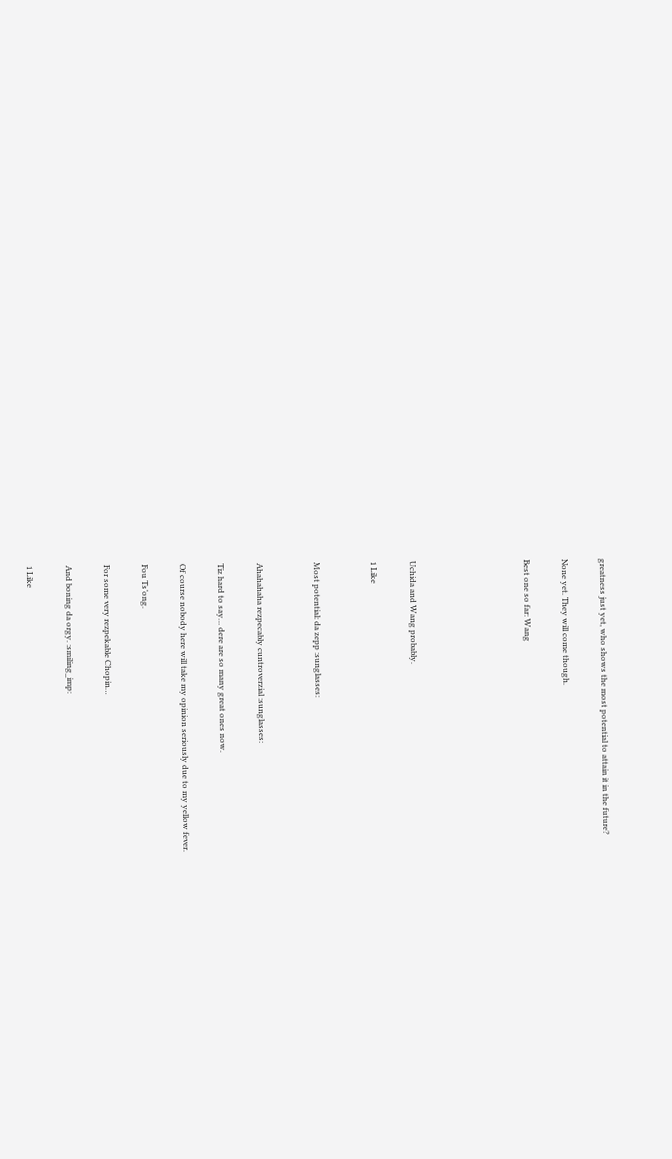greatness just yet, who shows the most potential to attain it in the future?

None yet. They will come though.

Best one so far: Wang





Uchida and Wang probably.

1 Like


Most potential: da zepp :sunglasses:


Ahahahaha rezpecably cuntroverzial :sunglasses:

Tiz hard to say… dere are so many great ones now.

Of course nobody here will take my opinion seriously due to my yellow fever.

Fou Ts’ong.

For some very rezpekable Chopin…

And boning da orgy. :smiling_imp:

1 Like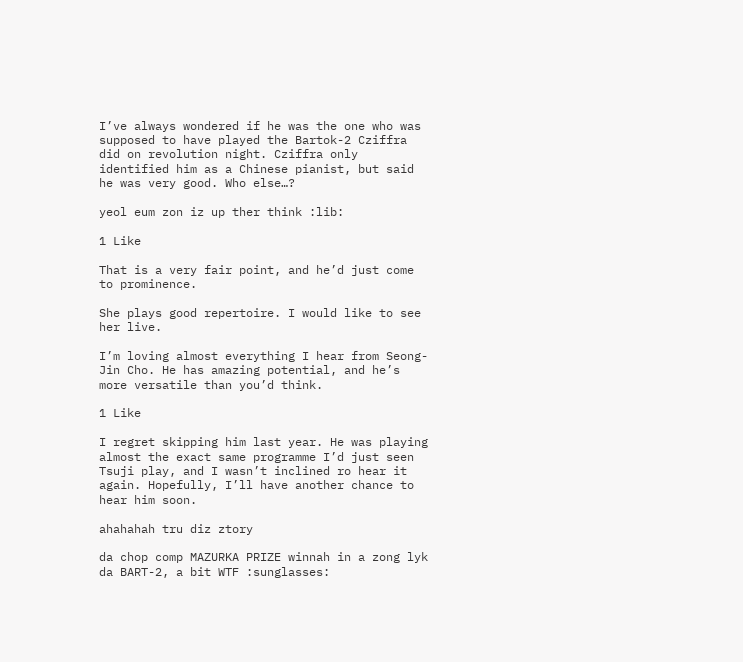I’ve always wondered if he was the one who was supposed to have played the Bartok-2 Cziffra did on revolution night. Cziffra only identified him as a Chinese pianist, but said he was very good. Who else…?

yeol eum zon iz up ther think :lib:

1 Like

That is a very fair point, and he’d just come to prominence.

She plays good repertoire. I would like to see her live.

I’m loving almost everything I hear from Seong-Jin Cho. He has amazing potential, and he’s more versatile than you’d think.

1 Like

I regret skipping him last year. He was playing almost the exact same programme I’d just seen Tsuji play, and I wasn’t inclined ro hear it again. Hopefully, I’ll have another chance to hear him soon.

ahahahah tru diz ztory

da chop comp MAZURKA PRIZE winnah in a zong lyk da BART-2, a bit WTF :sunglasses: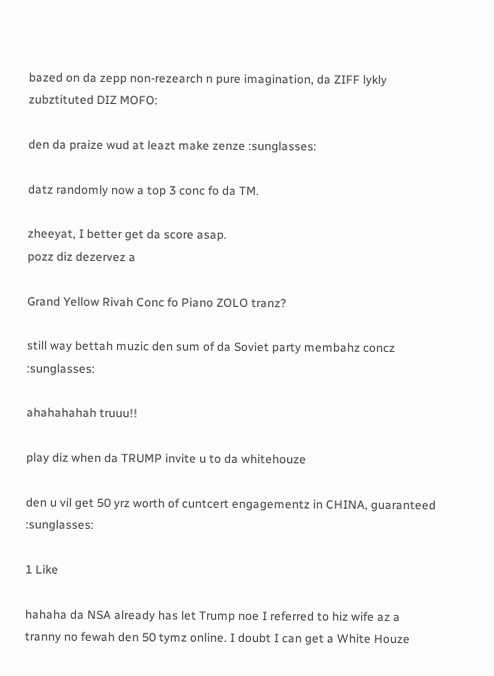bazed on da zepp non-rezearch n pure imagination, da ZIFF lykly zubztituted DIZ MOFO:

den da praize wud at leazt make zenze :sunglasses:

datz randomly now a top 3 conc fo da TM.

zheeyat, I better get da score asap.
pozz diz dezervez a

Grand Yellow Rivah Conc fo Piano ZOLO tranz?

still way bettah muzic den sum of da Soviet party membahz concz :sunglasses:

ahahahahah truuu!!

play diz when da TRUMP invite u to da whitehouze

den u vil get 50 yrz worth of cuntcert engagementz in CHINA, guaranteed :sunglasses:

1 Like

hahaha da NSA already has let Trump noe I referred to hiz wife az a tranny no fewah den 50 tymz online. I doubt I can get a White Houze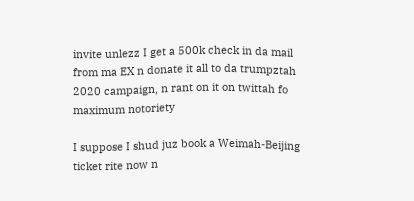invite unlezz I get a 500k check in da mail from ma EX n donate it all to da trumpztah 2020 campaign, n rant on it on twittah fo maximum notoriety

I suppose I shud juz book a Weimah-Beijing ticket rite now n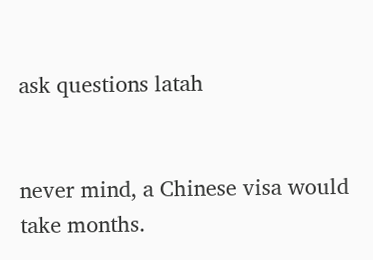ask questions latah


never mind, a Chinese visa would take months.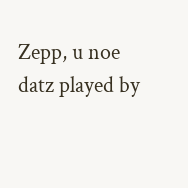Zepp, u noe datz played by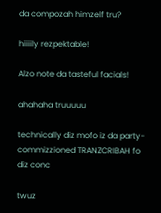da compozah himzelf tru?

hiiiily rezpektable!

Alzo note da tasteful facials!

ahahaha truuuuu

technically diz mofo iz da party-commizzioned TRANZCRIBAH fo diz conc

twuz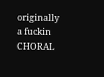originally a fuckin CHORAL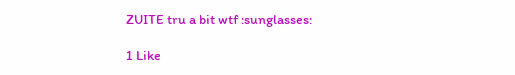ZUITE tru a bit wtf :sunglasses:

1 Like